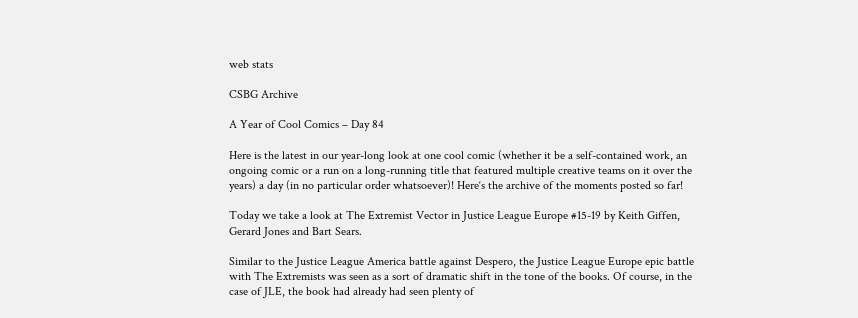web stats

CSBG Archive

A Year of Cool Comics – Day 84

Here is the latest in our year-long look at one cool comic (whether it be a self-contained work, an ongoing comic or a run on a long-running title that featured multiple creative teams on it over the years) a day (in no particular order whatsoever)! Here‘s the archive of the moments posted so far!

Today we take a look at The Extremist Vector in Justice League Europe #15-19 by Keith Giffen, Gerard Jones and Bart Sears.

Similar to the Justice League America battle against Despero, the Justice League Europe epic battle with The Extremists was seen as a sort of dramatic shift in the tone of the books. Of course, in the case of JLE, the book had already had seen plenty of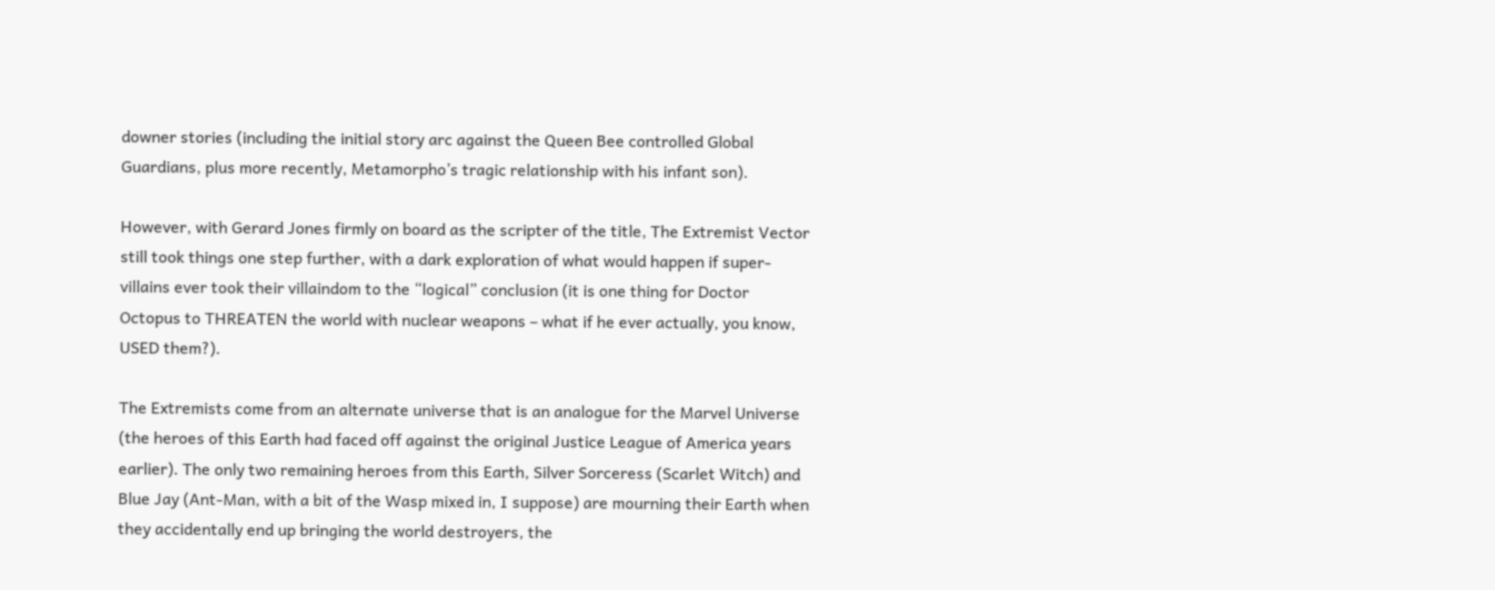downer stories (including the initial story arc against the Queen Bee controlled Global Guardians, plus more recently, Metamorpho’s tragic relationship with his infant son).

However, with Gerard Jones firmly on board as the scripter of the title, The Extremist Vector still took things one step further, with a dark exploration of what would happen if super-villains ever took their villaindom to the “logical” conclusion (it is one thing for Doctor Octopus to THREATEN the world with nuclear weapons – what if he ever actually, you know, USED them?).

The Extremists come from an alternate universe that is an analogue for the Marvel Universe (the heroes of this Earth had faced off against the original Justice League of America years earlier). The only two remaining heroes from this Earth, Silver Sorceress (Scarlet Witch) and Blue Jay (Ant-Man, with a bit of the Wasp mixed in, I suppose) are mourning their Earth when they accidentally end up bringing the world destroyers, the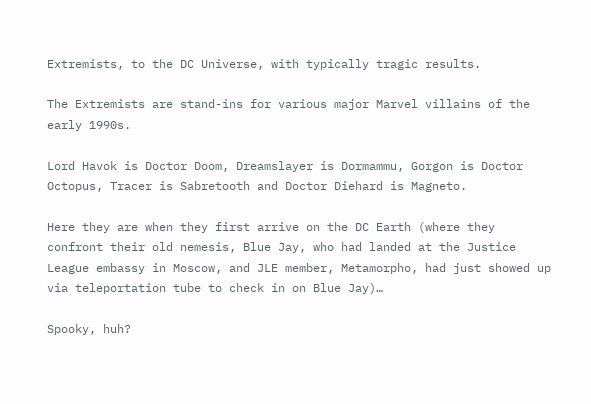Extremists, to the DC Universe, with typically tragic results.

The Extremists are stand-ins for various major Marvel villains of the early 1990s.

Lord Havok is Doctor Doom, Dreamslayer is Dormammu, Gorgon is Doctor Octopus, Tracer is Sabretooth and Doctor Diehard is Magneto.

Here they are when they first arrive on the DC Earth (where they confront their old nemesis, Blue Jay, who had landed at the Justice League embassy in Moscow, and JLE member, Metamorpho, had just showed up via teleportation tube to check in on Blue Jay)…

Spooky, huh?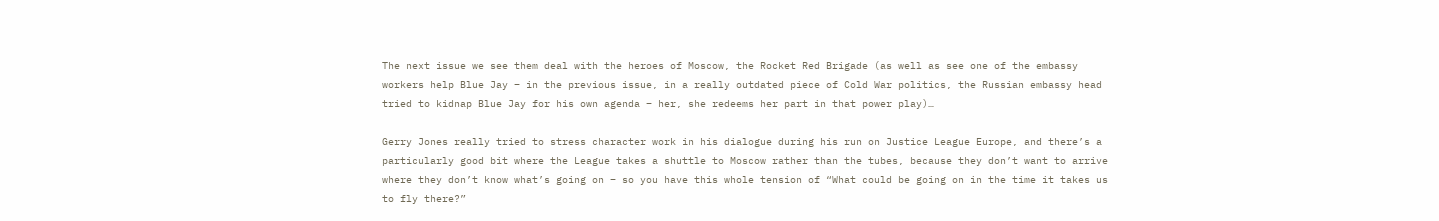The next issue we see them deal with the heroes of Moscow, the Rocket Red Brigade (as well as see one of the embassy workers help Blue Jay – in the previous issue, in a really outdated piece of Cold War politics, the Russian embassy head tried to kidnap Blue Jay for his own agenda – her, she redeems her part in that power play)…

Gerry Jones really tried to stress character work in his dialogue during his run on Justice League Europe, and there’s a particularly good bit where the League takes a shuttle to Moscow rather than the tubes, because they don’t want to arrive where they don’t know what’s going on – so you have this whole tension of “What could be going on in the time it takes us to fly there?”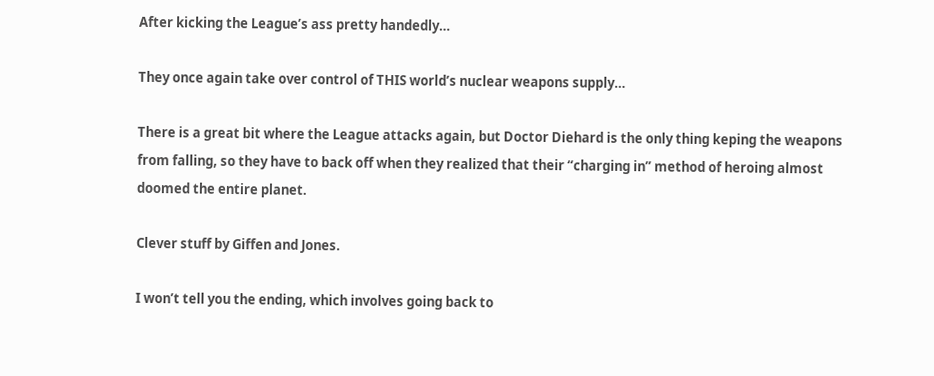After kicking the League’s ass pretty handedly…

They once again take over control of THIS world’s nuclear weapons supply…

There is a great bit where the League attacks again, but Doctor Diehard is the only thing keping the weapons from falling, so they have to back off when they realized that their “charging in” method of heroing almost doomed the entire planet.

Clever stuff by Giffen and Jones.

I won’t tell you the ending, which involves going back to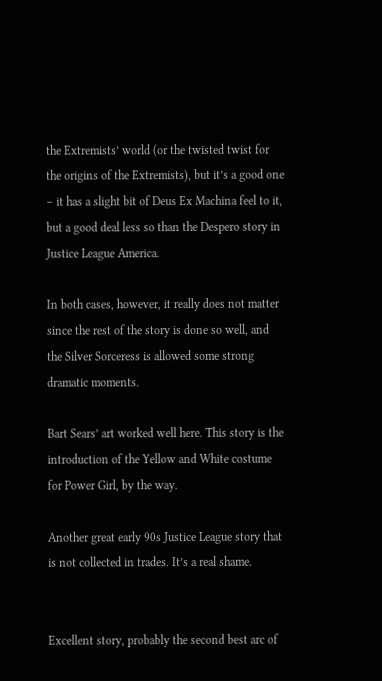the Extremists’ world (or the twisted twist for the origins of the Extremists), but it’s a good one – it has a slight bit of Deus Ex Machina feel to it, but a good deal less so than the Despero story in Justice League America.

In both cases, however, it really does not matter since the rest of the story is done so well, and the Silver Sorceress is allowed some strong dramatic moments.

Bart Sears’ art worked well here. This story is the introduction of the Yellow and White costume for Power Girl, by the way.

Another great early 90s Justice League story that is not collected in trades. It’s a real shame.


Excellent story, probably the second best arc of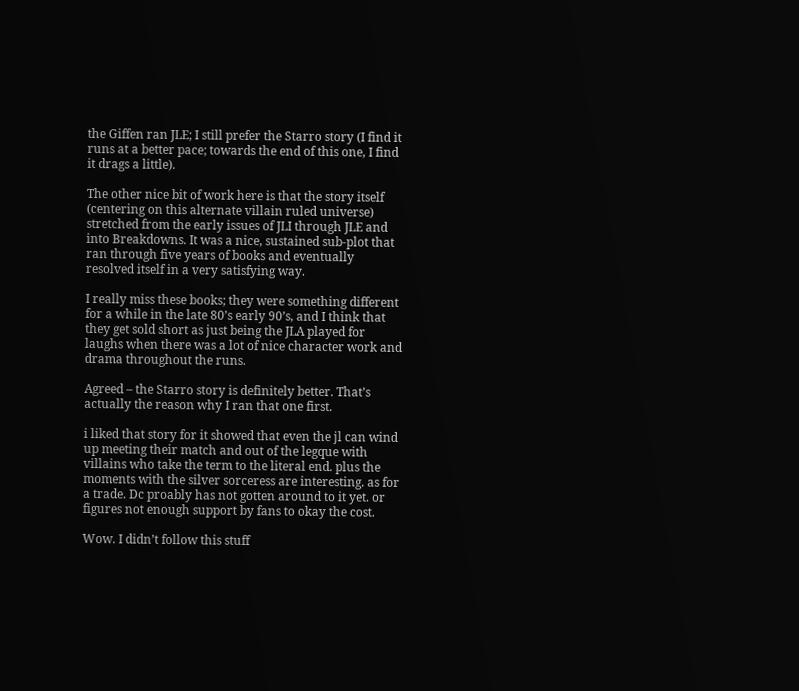the Giffen ran JLE; I still prefer the Starro story (I find it runs at a better pace; towards the end of this one, I find it drags a little).

The other nice bit of work here is that the story itself (centering on this alternate villain ruled universe) stretched from the early issues of JLI through JLE and into Breakdowns. It was a nice, sustained sub-plot that ran through five years of books and eventually resolved itself in a very satisfying way.

I really miss these books; they were something different for a while in the late 80’s early 90’s, and I think that they get sold short as just being the JLA played for laughs when there was a lot of nice character work and drama throughout the runs.

Agreed – the Starro story is definitely better. That’s actually the reason why I ran that one first.

i liked that story for it showed that even the jl can wind up meeting their match and out of the legque with villains who take the term to the literal end. plus the moments with the silver sorceress are interesting. as for a trade. Dc proably has not gotten around to it yet. or figures not enough support by fans to okay the cost.

Wow. I didn’t follow this stuff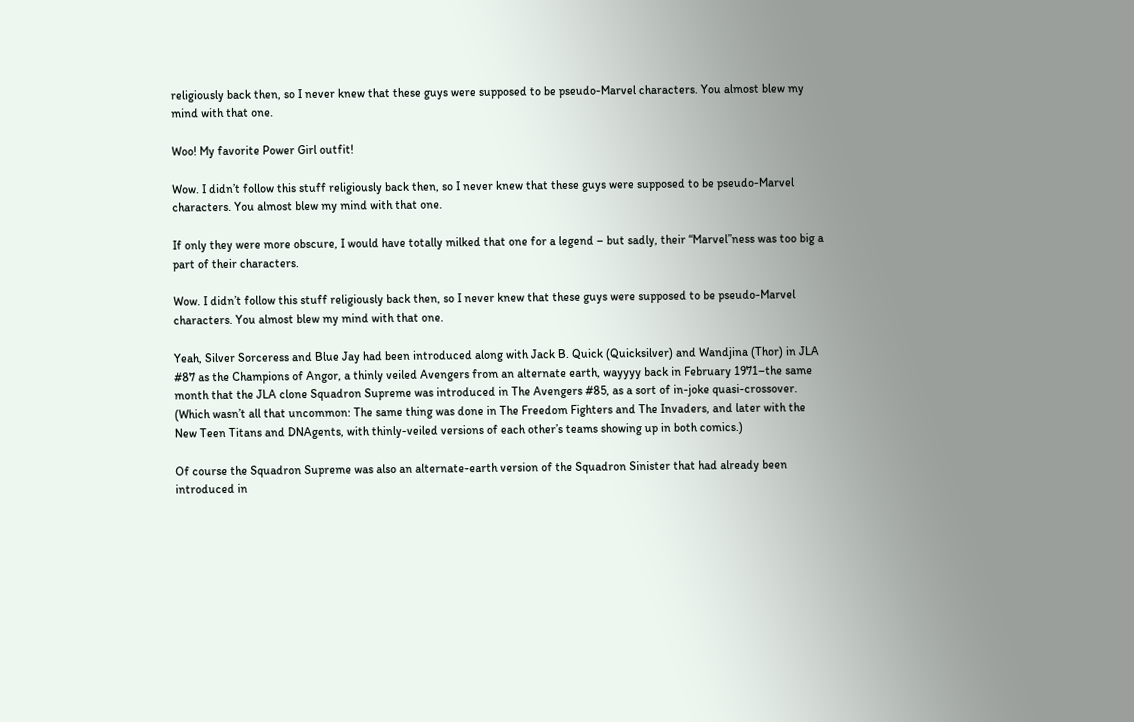religiously back then, so I never knew that these guys were supposed to be pseudo-Marvel characters. You almost blew my mind with that one.

Woo! My favorite Power Girl outfit!

Wow. I didn’t follow this stuff religiously back then, so I never knew that these guys were supposed to be pseudo-Marvel characters. You almost blew my mind with that one.

If only they were more obscure, I would have totally milked that one for a legend – but sadly, their “Marvel”ness was too big a part of their characters.

Wow. I didn’t follow this stuff religiously back then, so I never knew that these guys were supposed to be pseudo-Marvel characters. You almost blew my mind with that one.

Yeah, Silver Sorceress and Blue Jay had been introduced along with Jack B. Quick (Quicksilver) and Wandjina (Thor) in JLA #87 as the Champions of Angor, a thinly veiled Avengers from an alternate earth, wayyyy back in February 1971–the same month that the JLA clone Squadron Supreme was introduced in The Avengers #85, as a sort of in-joke quasi-crossover. (Which wasn’t all that uncommon: The same thing was done in The Freedom Fighters and The Invaders, and later with the New Teen Titans and DNAgents, with thinly-veiled versions of each other’s teams showing up in both comics.)

Of course the Squadron Supreme was also an alternate-earth version of the Squadron Sinister that had already been introduced in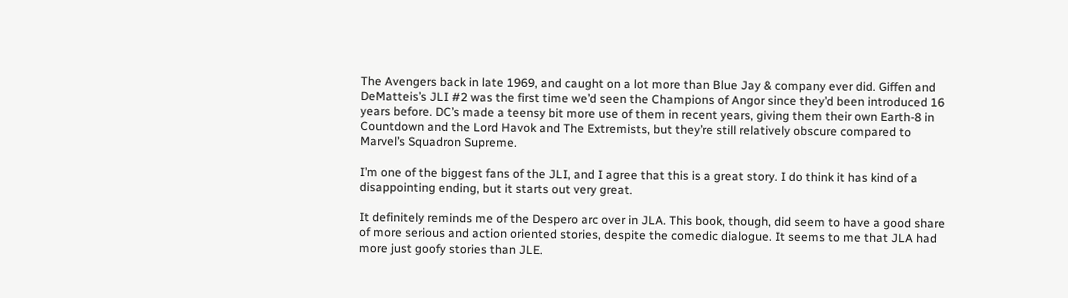The Avengers back in late 1969, and caught on a lot more than Blue Jay & company ever did. Giffen and DeMatteis’s JLI #2 was the first time we’d seen the Champions of Angor since they’d been introduced 16 years before. DC’s made a teensy bit more use of them in recent years, giving them their own Earth-8 in Countdown and the Lord Havok and The Extremists, but they’re still relatively obscure compared to Marvel’s Squadron Supreme.

I’m one of the biggest fans of the JLI, and I agree that this is a great story. I do think it has kind of a disappointing ending, but it starts out very great.

It definitely reminds me of the Despero arc over in JLA. This book, though, did seem to have a good share of more serious and action oriented stories, despite the comedic dialogue. It seems to me that JLA had more just goofy stories than JLE.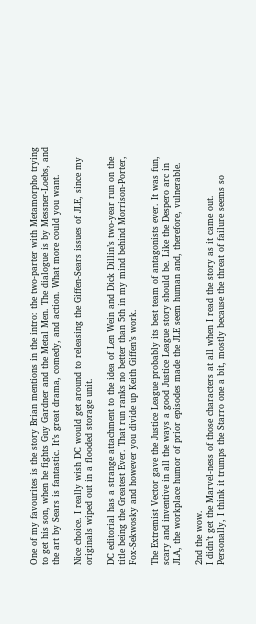One of my favourites is the story Brian mentions in the intro: the two-parter with Metamorpho trying to get his son, when he fights Guy Gardner and the Metal Men. The dialogue is by Messner-Loebs, and the art by Sears is fantastic. It’s great drama, comedy, and action. What more could you want.

Nice choice. I really wish DC would get around to releasing the Giffen-Sears issues of JLE, since my originals wiped out in a flooded storage unit.

DC editorial has a strange attachment to the idea of Len Wein and Dick Dillin’s two-year run on the title being the Greatest Ever. That run ranks no better than 5th in my mind behind Morrison-Porter, Fox-Sekwosky and however you divide up Keith Giffen’s work.

The Extremist Vector gave the Justice League probably its best team of antagonists ever. It was fun, scary and inventive in all the ways a good Justice League story should be. Like the Despero arc in JLA, the workplace humor of prior episodes made the JLE seem human and, therefore, vulnerable.

2nd the wow.
I didn’t get the Marvel-ness of those characters at all when I read the story as it came out.
Personally, I think it trumps the Starro one a bit, mostly because the threat of failure seems so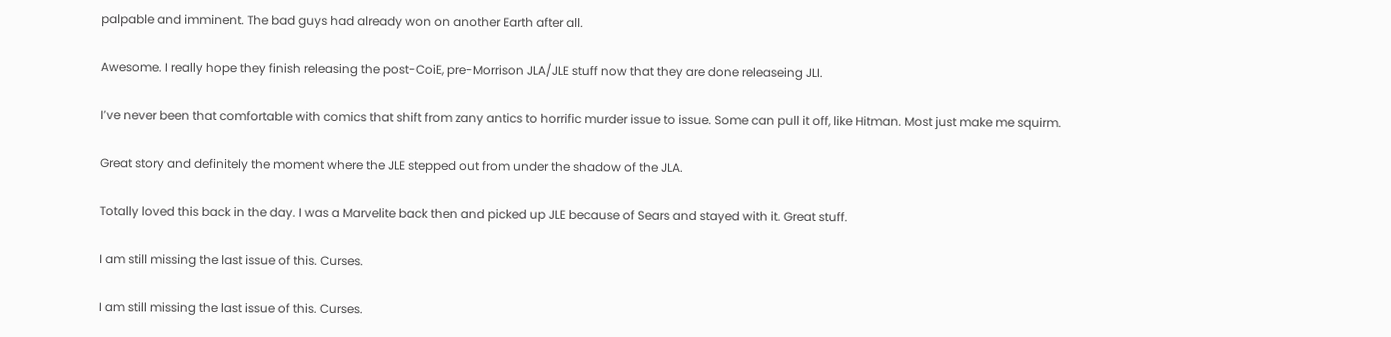palpable and imminent. The bad guys had already won on another Earth after all.

Awesome. I really hope they finish releasing the post-CoiE, pre-Morrison JLA/JLE stuff now that they are done releaseing JLI.

I’ve never been that comfortable with comics that shift from zany antics to horrific murder issue to issue. Some can pull it off, like Hitman. Most just make me squirm.

Great story and definitely the moment where the JLE stepped out from under the shadow of the JLA.

Totally loved this back in the day. I was a Marvelite back then and picked up JLE because of Sears and stayed with it. Great stuff.

I am still missing the last issue of this. Curses.

I am still missing the last issue of this. Curses.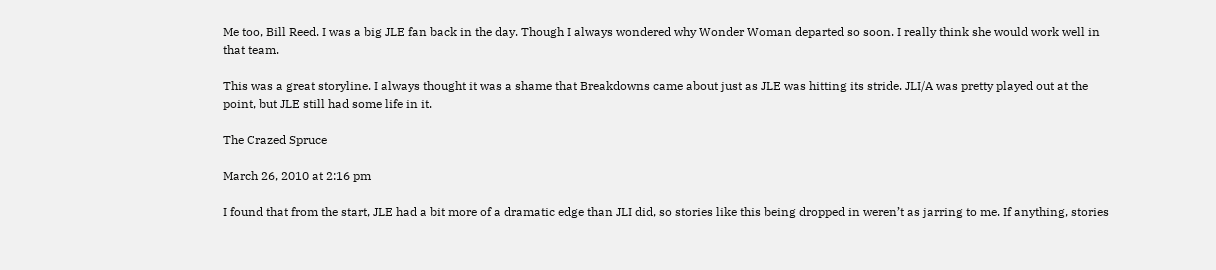Me too, Bill Reed. I was a big JLE fan back in the day. Though I always wondered why Wonder Woman departed so soon. I really think she would work well in that team.

This was a great storyline. I always thought it was a shame that Breakdowns came about just as JLE was hitting its stride. JLI/A was pretty played out at the point, but JLE still had some life in it.

The Crazed Spruce

March 26, 2010 at 2:16 pm

I found that from the start, JLE had a bit more of a dramatic edge than JLI did, so stories like this being dropped in weren’t as jarring to me. If anything, stories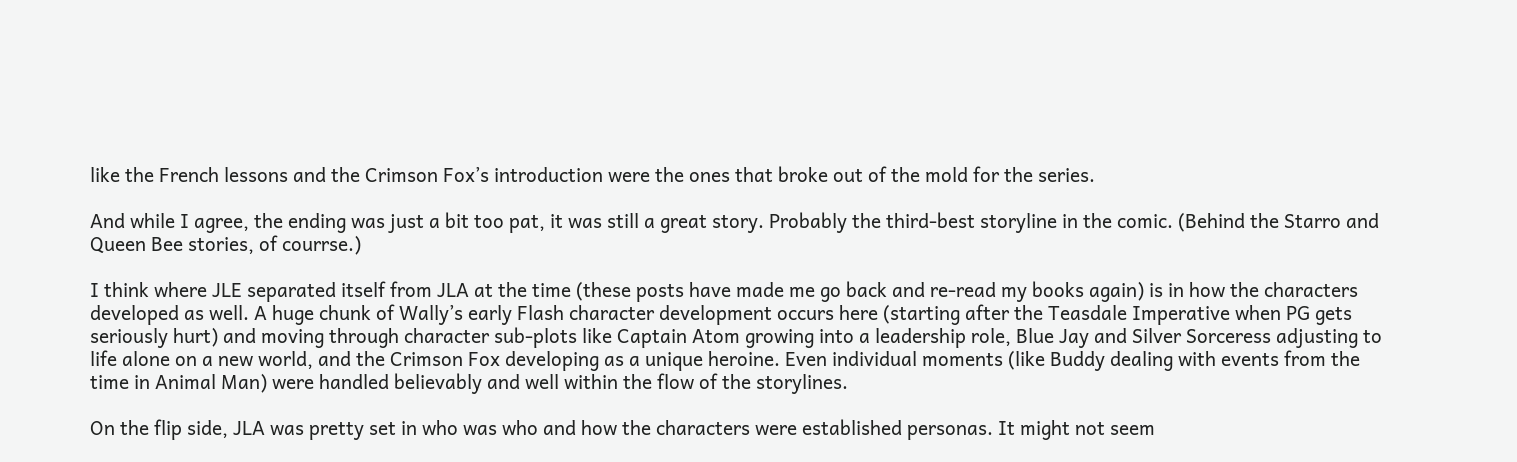like the French lessons and the Crimson Fox’s introduction were the ones that broke out of the mold for the series.

And while I agree, the ending was just a bit too pat, it was still a great story. Probably the third-best storyline in the comic. (Behind the Starro and Queen Bee stories, of courrse.)

I think where JLE separated itself from JLA at the time (these posts have made me go back and re-read my books again) is in how the characters developed as well. A huge chunk of Wally’s early Flash character development occurs here (starting after the Teasdale Imperative when PG gets seriously hurt) and moving through character sub-plots like Captain Atom growing into a leadership role, Blue Jay and Silver Sorceress adjusting to life alone on a new world, and the Crimson Fox developing as a unique heroine. Even individual moments (like Buddy dealing with events from the time in Animal Man) were handled believably and well within the flow of the storylines.

On the flip side, JLA was pretty set in who was who and how the characters were established personas. It might not seem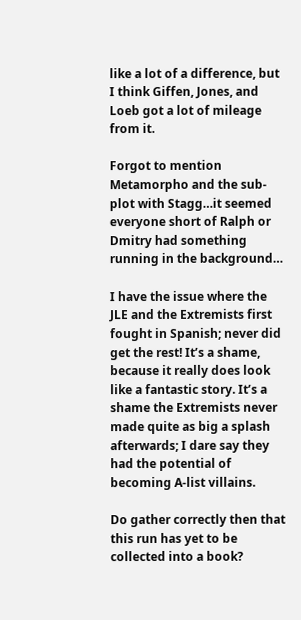like a lot of a difference, but I think Giffen, Jones, and Loeb got a lot of mileage from it.

Forgot to mention Metamorpho and the sub-plot with Stagg…it seemed everyone short of Ralph or Dmitry had something running in the background…

I have the issue where the JLE and the Extremists first fought in Spanish; never did get the rest! It’s a shame, because it really does look like a fantastic story. It’s a shame the Extremists never made quite as big a splash afterwards; I dare say they had the potential of becoming A-list villains.

Do gather correctly then that this run has yet to be collected into a book?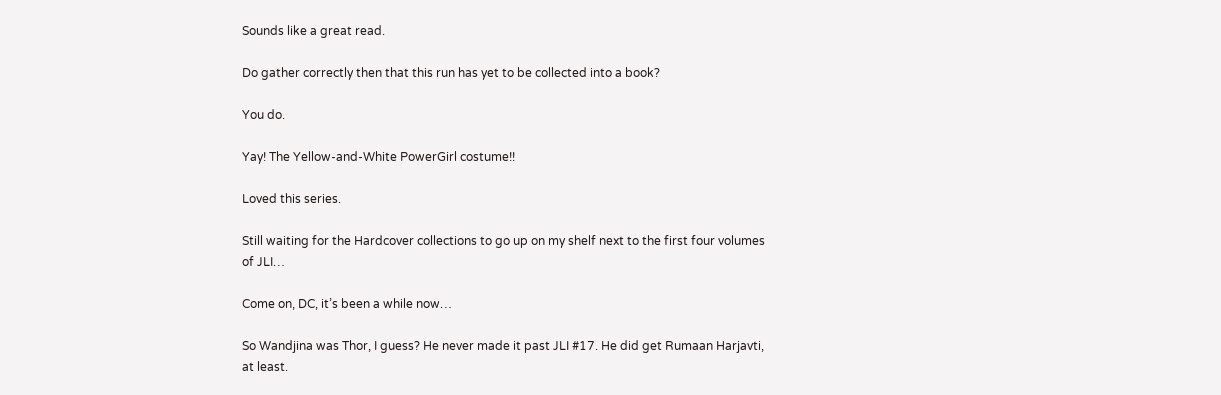Sounds like a great read.

Do gather correctly then that this run has yet to be collected into a book?

You do.

Yay! The Yellow-and-White PowerGirl costume!!

Loved this series.

Still waiting for the Hardcover collections to go up on my shelf next to the first four volumes of JLI…

Come on, DC, it’s been a while now…

So Wandjina was Thor, I guess? He never made it past JLI #17. He did get Rumaan Harjavti, at least.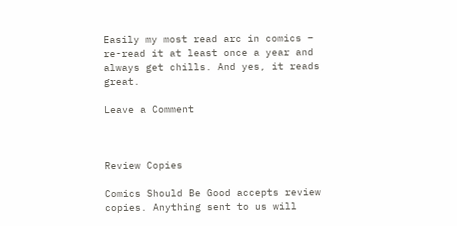Easily my most read arc in comics – re-read it at least once a year and always get chills. And yes, it reads great.

Leave a Comment



Review Copies

Comics Should Be Good accepts review copies. Anything sent to us will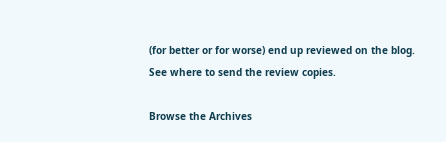(for better or for worse) end up reviewed on the blog. See where to send the review copies.

Browse the Archives